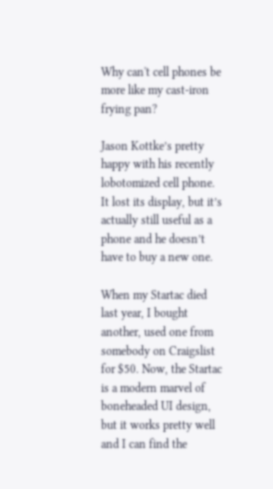Why can't cell phones be more like my cast-iron frying pan?

Jason Kottke’s pretty happy with his recently lobotomized cell phone. It lost its display, but it’s actually still useful as a phone and he doesn’t have to buy a new one.

When my Startac died last year, I bought another, used one from somebody on Craigslist for $50. Now, the Startac is a modern marvel of boneheaded UI design, but it works pretty well and I can find the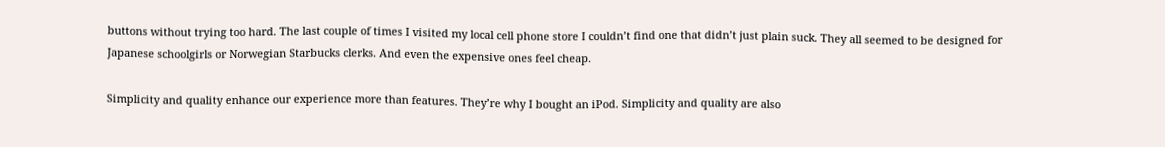buttons without trying too hard. The last couple of times I visited my local cell phone store I couldn’t find one that didn’t just plain suck. They all seemed to be designed for Japanese schoolgirls or Norwegian Starbucks clerks. And even the expensive ones feel cheap.

Simplicity and quality enhance our experience more than features. They’re why I bought an iPod. Simplicity and quality are also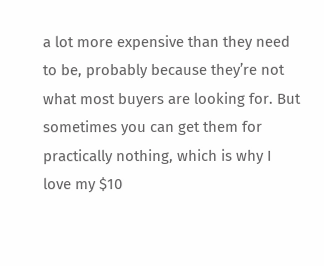a lot more expensive than they need to be, probably because they’re not what most buyers are looking for. But sometimes you can get them for practically nothing, which is why I love my $10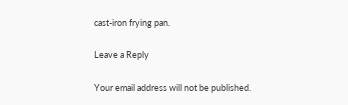cast-iron frying pan.

Leave a Reply

Your email address will not be published.